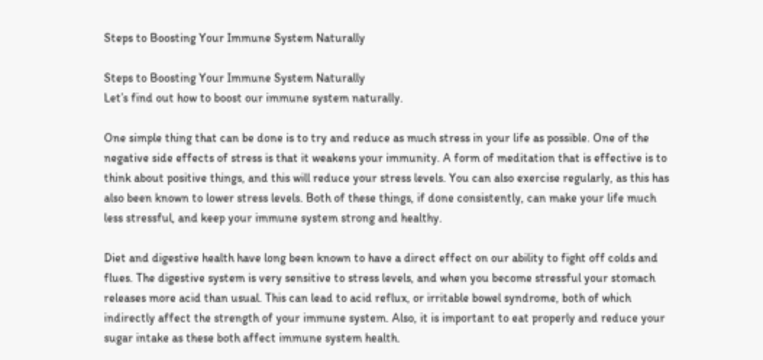Steps to Boosting Your Immune System Naturally

Steps to Boosting Your Immune System Naturally
Let’s find out how to boost our immune system naturally.

One simple thing that can be done is to try and reduce as much stress in your life as possible. One of the negative side effects of stress is that it weakens your immunity. A form of meditation that is effective is to think about positive things, and this will reduce your stress levels. You can also exercise regularly, as this has also been known to lower stress levels. Both of these things, if done consistently, can make your life much less stressful, and keep your immune system strong and healthy.

Diet and digestive health have long been known to have a direct effect on our ability to fight off colds and flues. The digestive system is very sensitive to stress levels, and when you become stressful your stomach releases more acid than usual. This can lead to acid reflux, or irritable bowel syndrome, both of which indirectly affect the strength of your immune system. Also, it is important to eat properly and reduce your sugar intake as these both affect immune system health.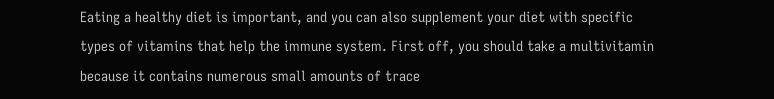Eating a healthy diet is important, and you can also supplement your diet with specific types of vitamins that help the immune system. First off, you should take a multivitamin because it contains numerous small amounts of trace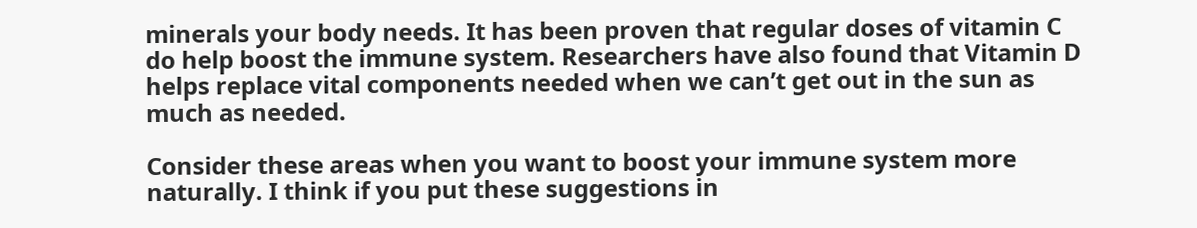minerals your body needs. It has been proven that regular doses of vitamin C do help boost the immune system. Researchers have also found that Vitamin D helps replace vital components needed when we can’t get out in the sun as much as needed.

Consider these areas when you want to boost your immune system more naturally. I think if you put these suggestions in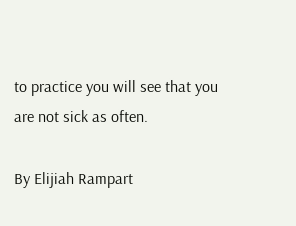to practice you will see that you are not sick as often.

By Elijiah Rampart